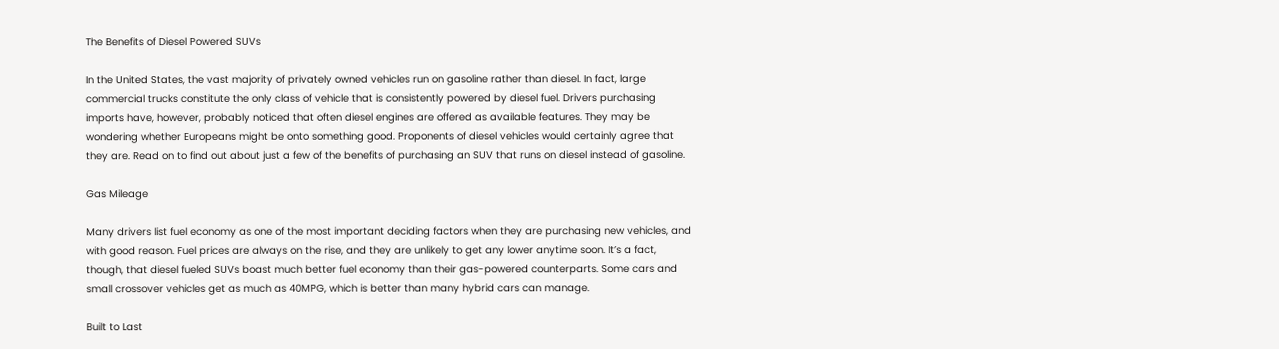The Benefits of Diesel Powered SUVs

In the United States, the vast majority of privately owned vehicles run on gasoline rather than diesel. In fact, large commercial trucks constitute the only class of vehicle that is consistently powered by diesel fuel. Drivers purchasing imports have, however, probably noticed that often diesel engines are offered as available features. They may be wondering whether Europeans might be onto something good. Proponents of diesel vehicles would certainly agree that they are. Read on to find out about just a few of the benefits of purchasing an SUV that runs on diesel instead of gasoline.

Gas Mileage

Many drivers list fuel economy as one of the most important deciding factors when they are purchasing new vehicles, and with good reason. Fuel prices are always on the rise, and they are unlikely to get any lower anytime soon. It’s a fact, though, that diesel fueled SUVs boast much better fuel economy than their gas-powered counterparts. Some cars and small crossover vehicles get as much as 40MPG, which is better than many hybrid cars can manage.

Built to Last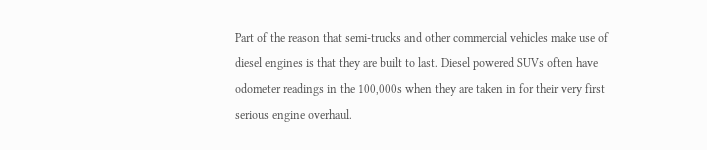Part of the reason that semi-trucks and other commercial vehicles make use of diesel engines is that they are built to last. Diesel powered SUVs often have odometer readings in the 100,000s when they are taken in for their very first serious engine overhaul.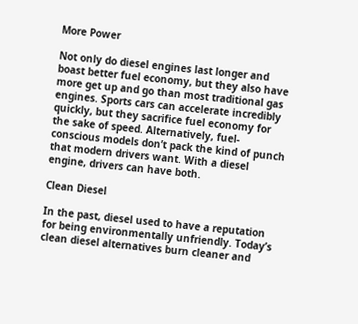More Power

Not only do diesel engines last longer and boast better fuel economy, but they also have more get up and go than most traditional gas engines. Sports cars can accelerate incredibly quickly, but they sacrifice fuel economy for the sake of speed. Alternatively, fuel-conscious models don’t pack the kind of punch that modern drivers want. With a diesel engine, drivers can have both.

Clean Diesel

In the past, diesel used to have a reputation for being environmentally unfriendly. Today’s clean diesel alternatives burn cleaner and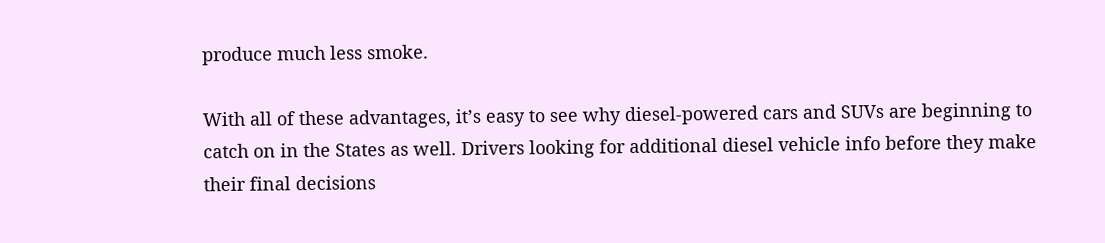produce much less smoke.

With all of these advantages, it’s easy to see why diesel-powered cars and SUVs are beginning to catch on in the States as well. Drivers looking for additional diesel vehicle info before they make their final decisions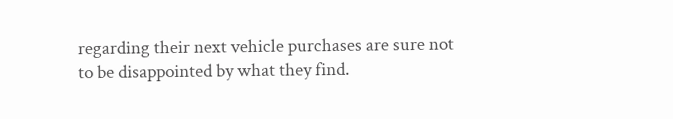regarding their next vehicle purchases are sure not to be disappointed by what they find.